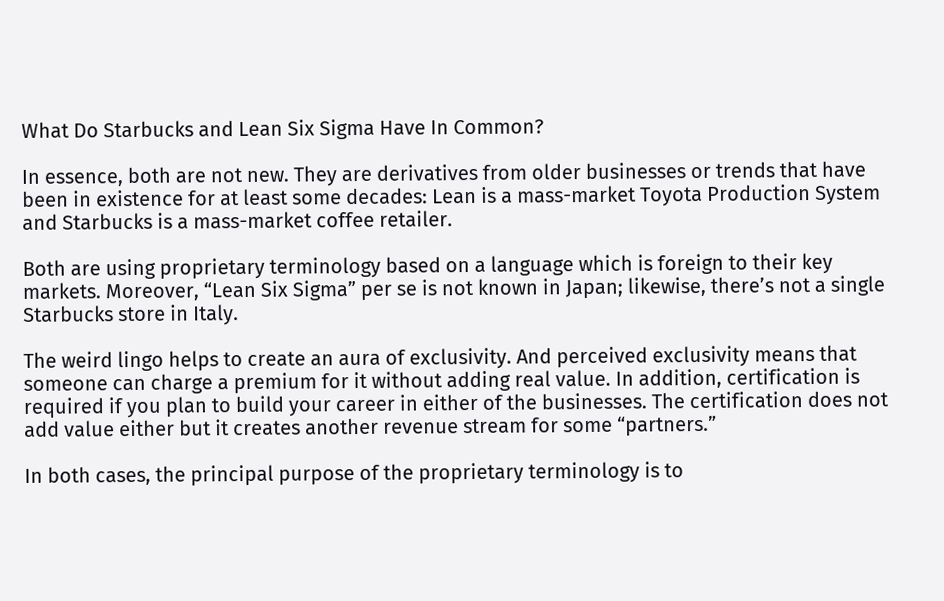What Do Starbucks and Lean Six Sigma Have In Common?

In essence, both are not new. They are derivatives from older businesses or trends that have been in existence for at least some decades: Lean is a mass-market Toyota Production System and Starbucks is a mass-market coffee retailer.

Both are using proprietary terminology based on a language which is foreign to their key markets. Moreover, “Lean Six Sigma” per se is not known in Japan; likewise, there’s not a single Starbucks store in Italy.

The weird lingo helps to create an aura of exclusivity. And perceived exclusivity means that someone can charge a premium for it without adding real value. In addition, certification is required if you plan to build your career in either of the businesses. The certification does not add value either but it creates another revenue stream for some “partners.”

In both cases, the principal purpose of the proprietary terminology is to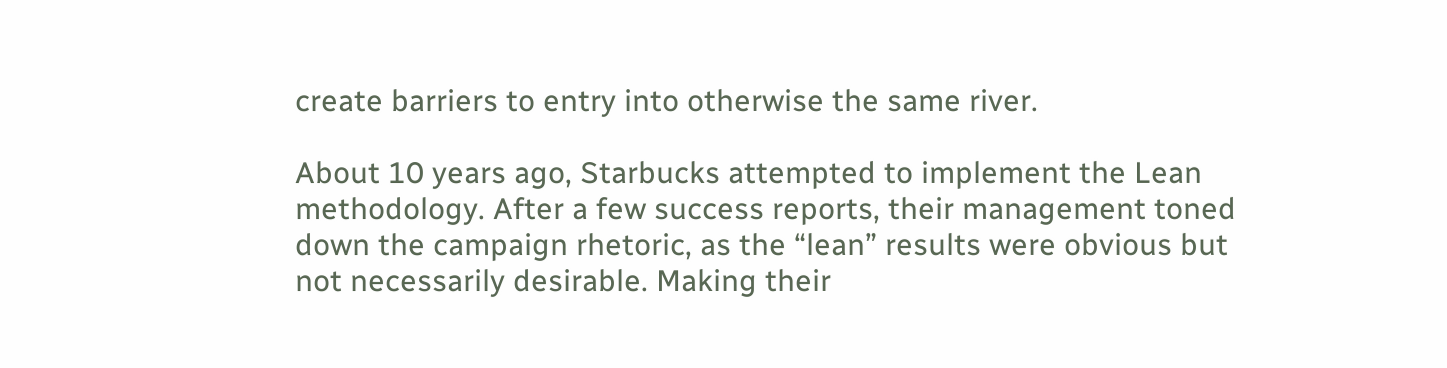create barriers to entry into otherwise the same river.

About 10 years ago, Starbucks attempted to implement the Lean methodology. After a few success reports, their management toned down the campaign rhetoric, as the “lean” results were obvious but not necessarily desirable. Making their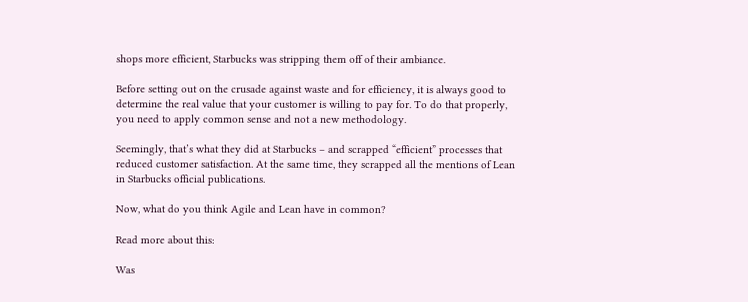shops more efficient, Starbucks was stripping them off of their ambiance.

Before setting out on the crusade against waste and for efficiency, it is always good to determine the real value that your customer is willing to pay for. To do that properly, you need to apply common sense and not a new methodology.

Seemingly, that’s what they did at Starbucks – and scrapped “efficient” processes that reduced customer satisfaction. At the same time, they scrapped all the mentions of Lean in Starbucks official publications.

Now, what do you think Agile and Lean have in common?

Read more about this:

Was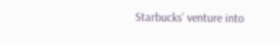Starbucks’ venture into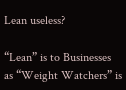Lean useless?

“Lean” is to Businesses as “Weight Watchers” is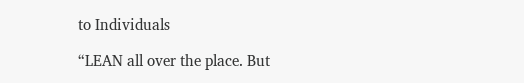to Individuals

“LEAN all over the place. But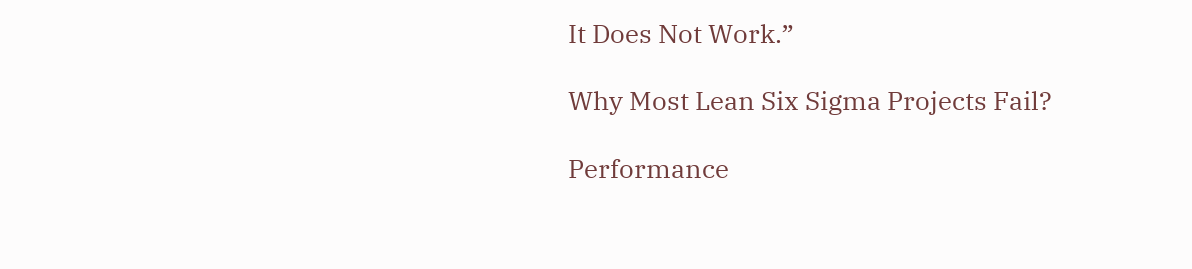It Does Not Work.”

Why Most Lean Six Sigma Projects Fail?

Performance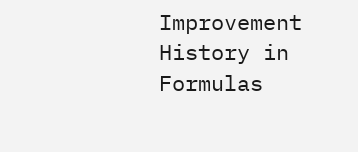Improvement History in Formulas